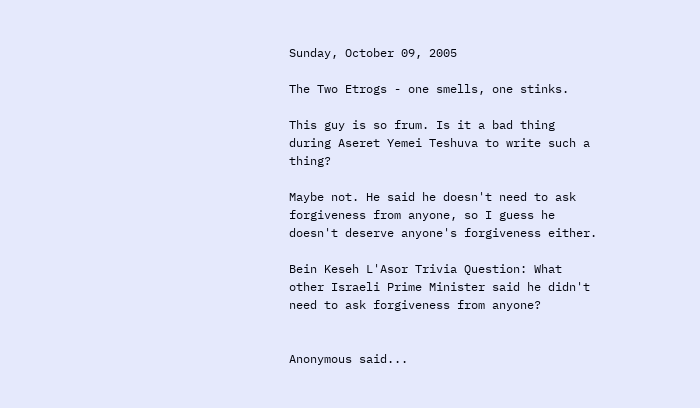Sunday, October 09, 2005

The Two Etrogs - one smells, one stinks.

This guy is so frum. Is it a bad thing during Aseret Yemei Teshuva to write such a thing?

Maybe not. He said he doesn't need to ask forgiveness from anyone, so I guess he doesn't deserve anyone's forgiveness either.

Bein Keseh L'Asor Trivia Question: What other Israeli Prime Minister said he didn't need to ask forgiveness from anyone?


Anonymous said...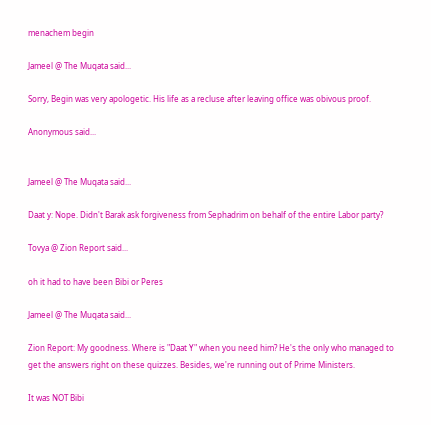menachem begin

Jameel @ The Muqata said...

Sorry, Begin was very apologetic. His life as a recluse after leaving office was obivous proof.

Anonymous said...


Jameel @ The Muqata said...

Daat y: Nope. Didn't Barak ask forgiveness from Sephadrim on behalf of the entire Labor party?

Tovya @ Zion Report said...

oh it had to have been Bibi or Peres

Jameel @ The Muqata said...

Zion Report: My goodness. Where is "Daat Y" when you need him? He's the only who managed to get the answers right on these quizzes. Besides, we're running out of Prime Ministers.

It was NOT Bibi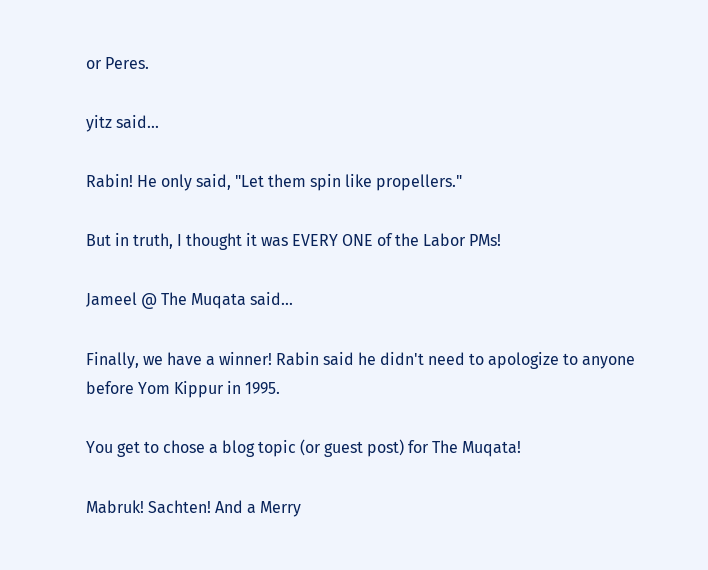or Peres.

yitz said...

Rabin! He only said, "Let them spin like propellers."

But in truth, I thought it was EVERY ONE of the Labor PMs!

Jameel @ The Muqata said...

Finally, we have a winner! Rabin said he didn't need to apologize to anyone before Yom Kippur in 1995.

You get to chose a blog topic (or guest post) for The Muqata!

Mabruk! Sachten! And a Merry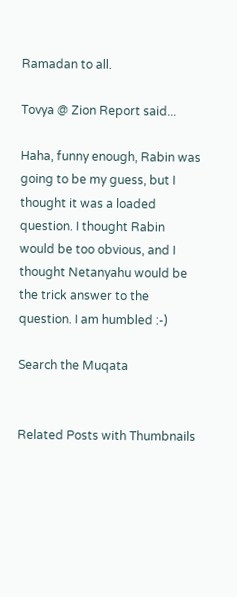Ramadan to all.

Tovya @ Zion Report said...

Haha, funny enough, Rabin was going to be my guess, but I thought it was a loaded question. I thought Rabin would be too obvious, and I thought Netanyahu would be the trick answer to the question. I am humbled :-)

Search the Muqata


Related Posts with Thumbnails